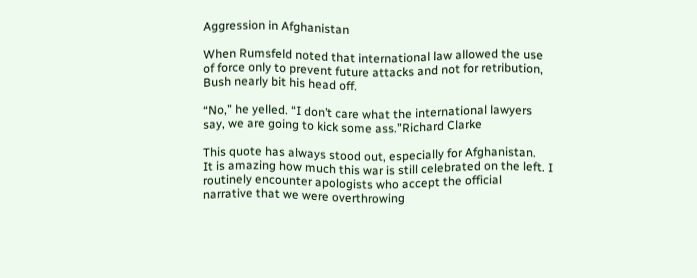Aggression in Afghanistan

When Rumsfeld noted that international law allowed the use of force only to prevent future attacks and not for retribution, Bush nearly bit his head off.

“No,” he yelled. “I don’t care what the international lawyers say, we are going to kick some ass.”Richard Clarke

This quote has always stood out, especially for Afghanistan.
It is amazing how much this war is still celebrated on the left. I routinely encounter apologists who accept the official narrative that we were overthrowing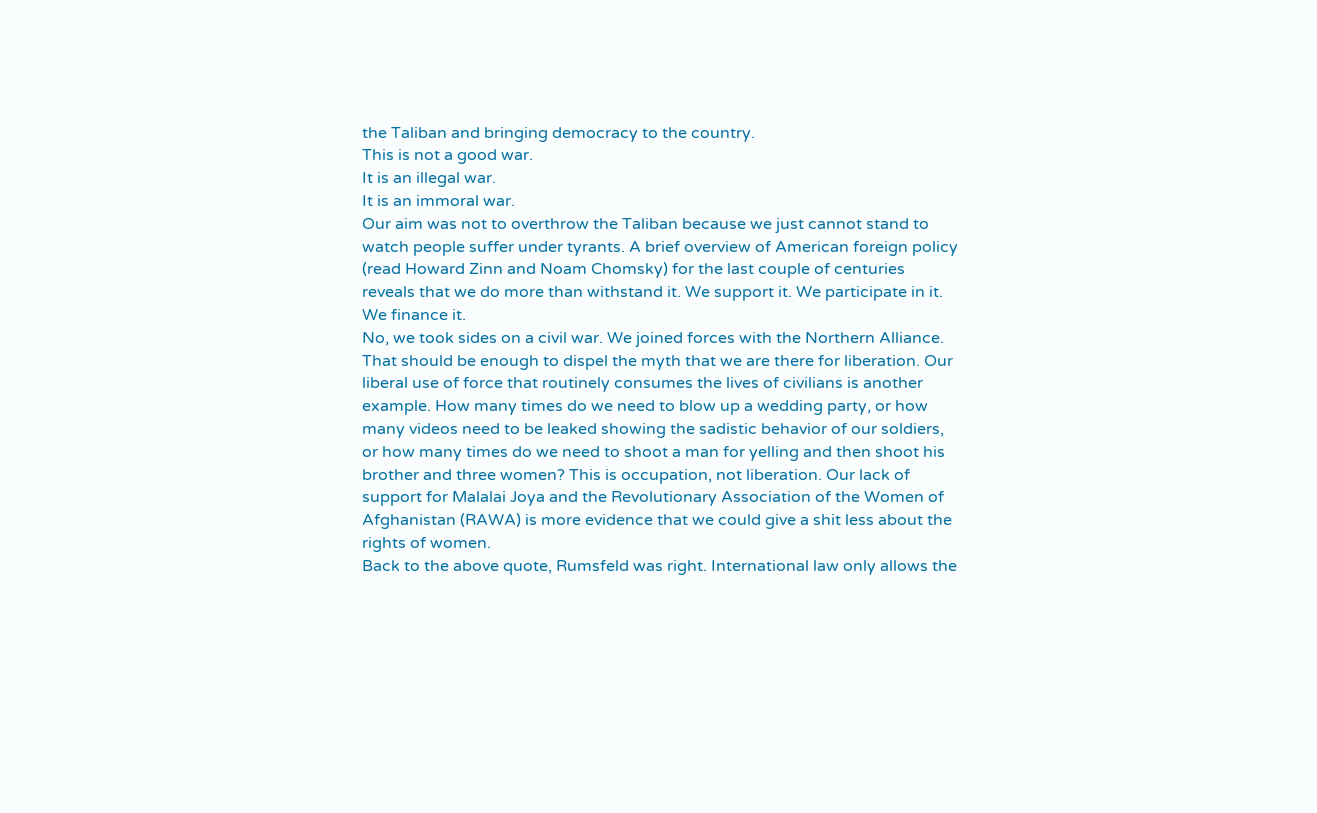the Taliban and bringing democracy to the country.
This is not a good war.
It is an illegal war.
It is an immoral war.
Our aim was not to overthrow the Taliban because we just cannot stand to watch people suffer under tyrants. A brief overview of American foreign policy (read Howard Zinn and Noam Chomsky) for the last couple of centuries reveals that we do more than withstand it. We support it. We participate in it. We finance it.
No, we took sides on a civil war. We joined forces with the Northern Alliance. That should be enough to dispel the myth that we are there for liberation. Our liberal use of force that routinely consumes the lives of civilians is another example. How many times do we need to blow up a wedding party, or how many videos need to be leaked showing the sadistic behavior of our soldiers, or how many times do we need to shoot a man for yelling and then shoot his brother and three women? This is occupation, not liberation. Our lack of support for Malalai Joya and the Revolutionary Association of the Women of Afghanistan (RAWA) is more evidence that we could give a shit less about the rights of women.
Back to the above quote, Rumsfeld was right. International law only allows the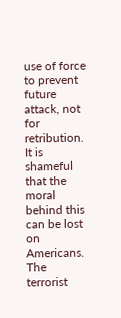use of force to prevent future attack, not for retribution. It is shameful that the moral behind this can be lost on Americans. The terrorist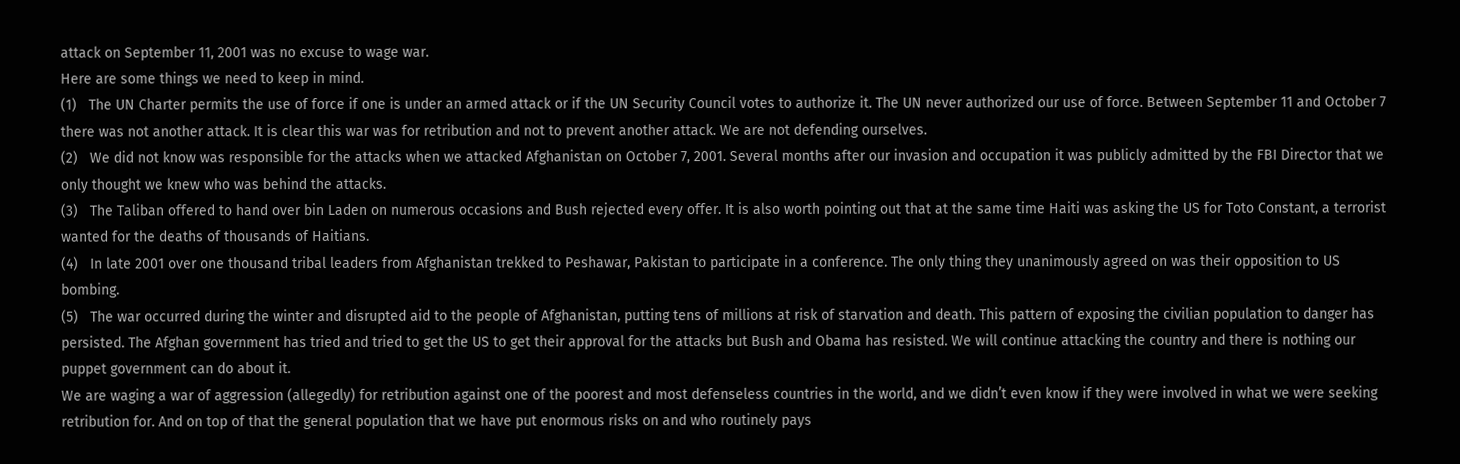attack on September 11, 2001 was no excuse to wage war.
Here are some things we need to keep in mind.
(1)   The UN Charter permits the use of force if one is under an armed attack or if the UN Security Council votes to authorize it. The UN never authorized our use of force. Between September 11 and October 7 there was not another attack. It is clear this war was for retribution and not to prevent another attack. We are not defending ourselves.
(2)   We did not know was responsible for the attacks when we attacked Afghanistan on October 7, 2001. Several months after our invasion and occupation it was publicly admitted by the FBI Director that we only thought we knew who was behind the attacks.
(3)   The Taliban offered to hand over bin Laden on numerous occasions and Bush rejected every offer. It is also worth pointing out that at the same time Haiti was asking the US for Toto Constant, a terrorist wanted for the deaths of thousands of Haitians.
(4)   In late 2001 over one thousand tribal leaders from Afghanistan trekked to Peshawar, Pakistan to participate in a conference. The only thing they unanimously agreed on was their opposition to US bombing.
(5)   The war occurred during the winter and disrupted aid to the people of Afghanistan, putting tens of millions at risk of starvation and death. This pattern of exposing the civilian population to danger has persisted. The Afghan government has tried and tried to get the US to get their approval for the attacks but Bush and Obama has resisted. We will continue attacking the country and there is nothing our puppet government can do about it.
We are waging a war of aggression (allegedly) for retribution against one of the poorest and most defenseless countries in the world, and we didn’t even know if they were involved in what we were seeking retribution for. And on top of that the general population that we have put enormous risks on and who routinely pays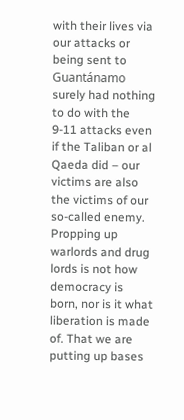with their lives via our attacks or being sent to Guantánamo surely had nothing to do with the 9-11 attacks even if the Taliban or al Qaeda did – our victims are also the victims of our so-called enemy.
Propping up warlords and drug lords is not how democracy is born, nor is it what liberation is made of. That we are putting up bases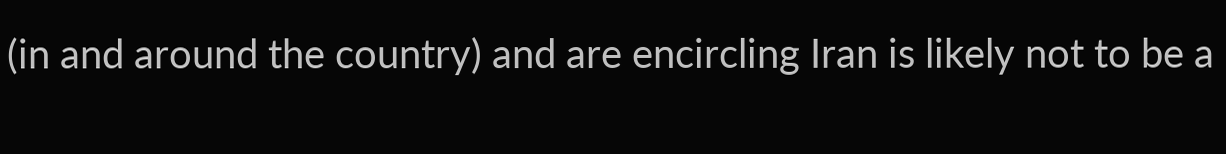(in and around the country) and are encircling Iran is likely not to be a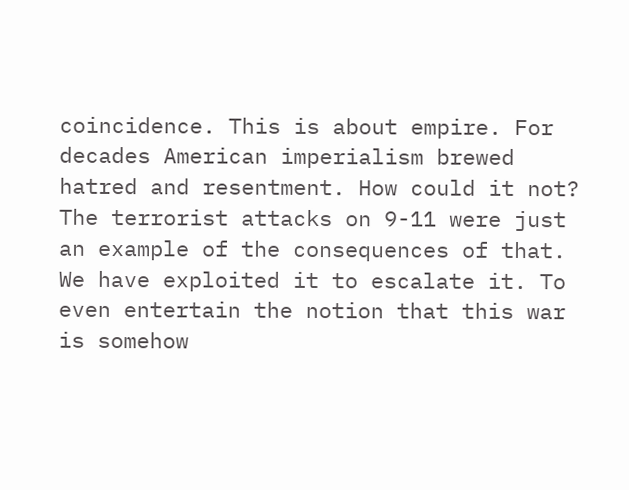coincidence. This is about empire. For decades American imperialism brewed hatred and resentment. How could it not? The terrorist attacks on 9-11 were just an example of the consequences of that. We have exploited it to escalate it. To even entertain the notion that this war is somehow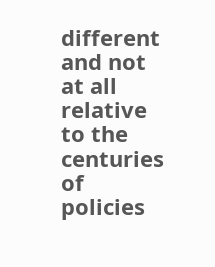different and not at all relative to the centuries of policies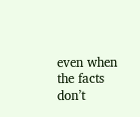even when the facts don’t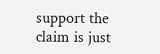support the claim is just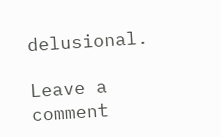delusional.

Leave a comment